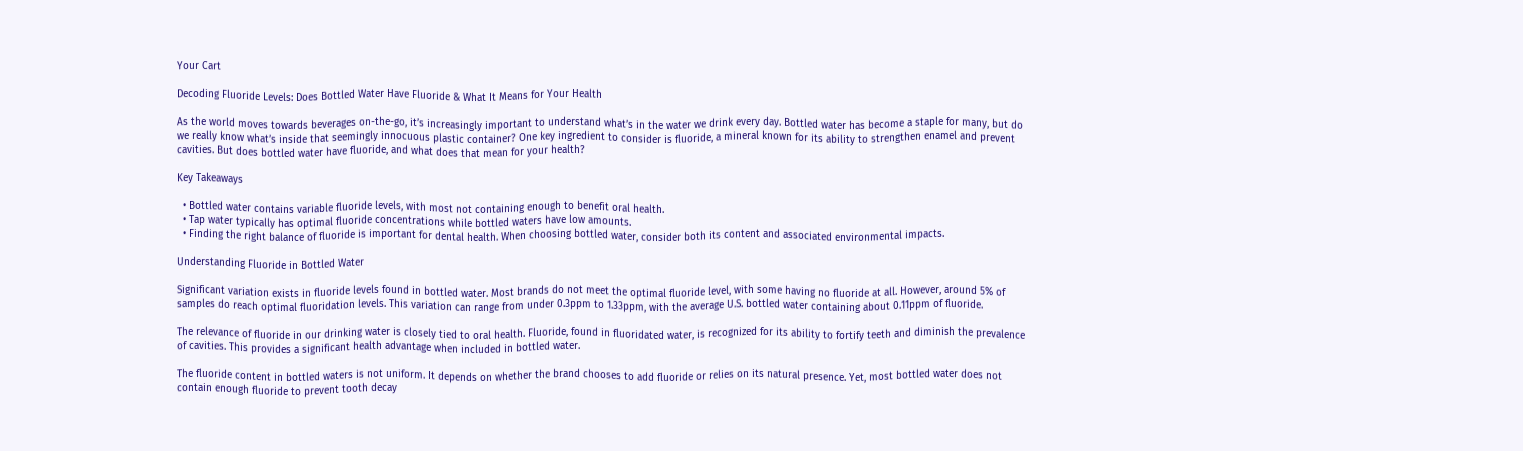Your Cart

Decoding Fluoride Levels: Does Bottled Water Have Fluoride & What It Means for Your Health

As the world moves towards beverages on-the-go, it’s increasingly important to understand what’s in the water we drink every day. Bottled water has become a staple for many, but do we really know what’s inside that seemingly innocuous plastic container? One key ingredient to consider is fluoride, a mineral known for its ability to strengthen enamel and prevent cavities. But does bottled water have fluoride, and what does that mean for your health?

Key Takeaways

  • Bottled water contains variable fluoride levels, with most not containing enough to benefit oral health.
  • Tap water typically has optimal fluoride concentrations while bottled waters have low amounts.
  • Finding the right balance of fluoride is important for dental health. When choosing bottled water, consider both its content and associated environmental impacts.

Understanding Fluoride in Bottled Water

Significant variation exists in fluoride levels found in bottled water. Most brands do not meet the optimal fluoride level, with some having no fluoride at all. However, around 5% of samples do reach optimal fluoridation levels. This variation can range from under 0.3ppm to 1.33ppm, with the average U.S. bottled water containing about 0.11ppm of fluoride.

The relevance of fluoride in our drinking water is closely tied to oral health. Fluoride, found in fluoridated water, is recognized for its ability to fortify teeth and diminish the prevalence of cavities. This provides a significant health advantage when included in bottled water.

The fluoride content in bottled waters is not uniform. It depends on whether the brand chooses to add fluoride or relies on its natural presence. Yet, most bottled water does not contain enough fluoride to prevent tooth decay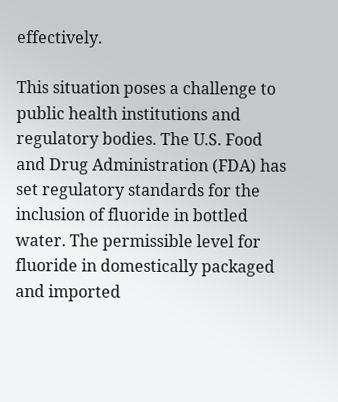effectively.

This situation poses a challenge to public health institutions and regulatory bodies. The U.S. Food and Drug Administration (FDA) has set regulatory standards for the inclusion of fluoride in bottled water. The permissible level for fluoride in domestically packaged and imported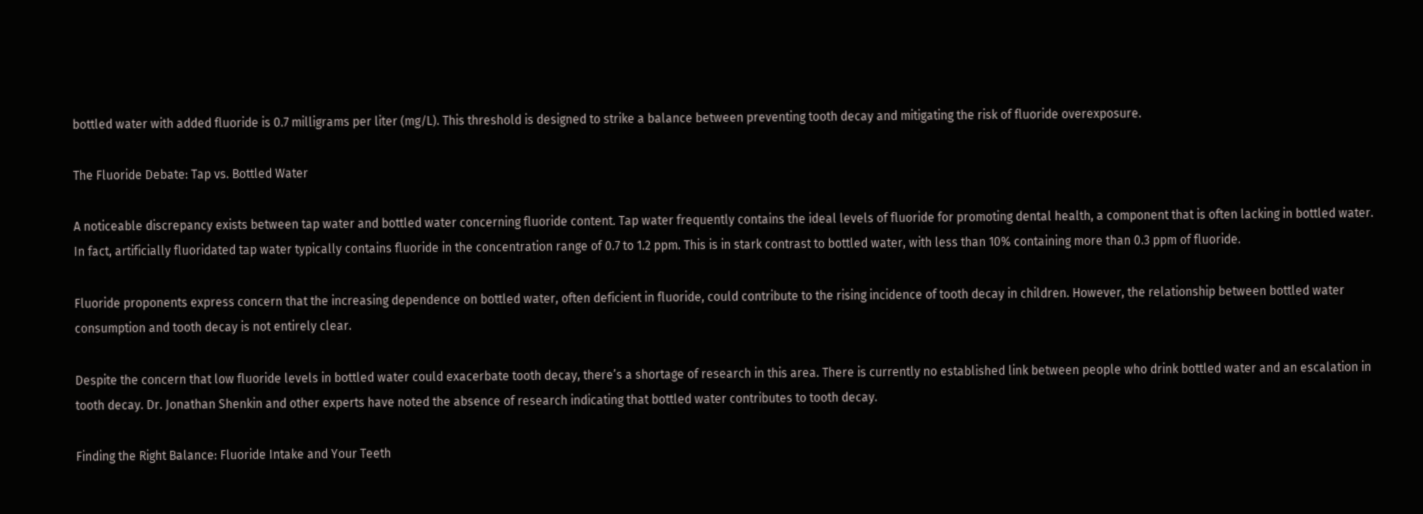bottled water with added fluoride is 0.7 milligrams per liter (mg/L). This threshold is designed to strike a balance between preventing tooth decay and mitigating the risk of fluoride overexposure.

The Fluoride Debate: Tap vs. Bottled Water

A noticeable discrepancy exists between tap water and bottled water concerning fluoride content. Tap water frequently contains the ideal levels of fluoride for promoting dental health, a component that is often lacking in bottled water. In fact, artificially fluoridated tap water typically contains fluoride in the concentration range of 0.7 to 1.2 ppm. This is in stark contrast to bottled water, with less than 10% containing more than 0.3 ppm of fluoride.

Fluoride proponents express concern that the increasing dependence on bottled water, often deficient in fluoride, could contribute to the rising incidence of tooth decay in children. However, the relationship between bottled water consumption and tooth decay is not entirely clear.

Despite the concern that low fluoride levels in bottled water could exacerbate tooth decay, there’s a shortage of research in this area. There is currently no established link between people who drink bottled water and an escalation in tooth decay. Dr. Jonathan Shenkin and other experts have noted the absence of research indicating that bottled water contributes to tooth decay.

Finding the Right Balance: Fluoride Intake and Your Teeth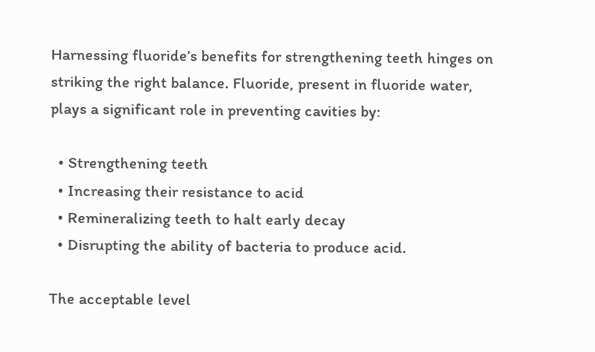Harnessing fluoride’s benefits for strengthening teeth hinges on striking the right balance. Fluoride, present in fluoride water, plays a significant role in preventing cavities by:

  • Strengthening teeth
  • Increasing their resistance to acid
  • Remineralizing teeth to halt early decay
  • Disrupting the ability of bacteria to produce acid.

The acceptable level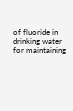of fluoride in drinking water for maintaining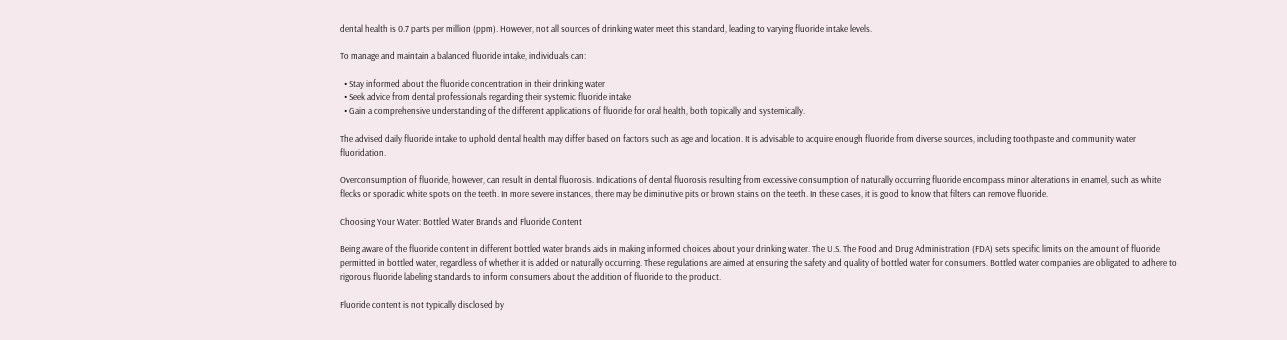dental health is 0.7 parts per million (ppm). However, not all sources of drinking water meet this standard, leading to varying fluoride intake levels.

To manage and maintain a balanced fluoride intake, individuals can:

  • Stay informed about the fluoride concentration in their drinking water
  • Seek advice from dental professionals regarding their systemic fluoride intake
  • Gain a comprehensive understanding of the different applications of fluoride for oral health, both topically and systemically.

The advised daily fluoride intake to uphold dental health may differ based on factors such as age and location. It is advisable to acquire enough fluoride from diverse sources, including toothpaste and community water fluoridation.

Overconsumption of fluoride, however, can result in dental fluorosis. Indications of dental fluorosis resulting from excessive consumption of naturally occurring fluoride encompass minor alterations in enamel, such as white flecks or sporadic white spots on the teeth. In more severe instances, there may be diminutive pits or brown stains on the teeth. In these cases, it is good to know that filters can remove fluoride.

Choosing Your Water: Bottled Water Brands and Fluoride Content

Being aware of the fluoride content in different bottled water brands aids in making informed choices about your drinking water. The U.S. The Food and Drug Administration (FDA) sets specific limits on the amount of fluoride permitted in bottled water, regardless of whether it is added or naturally occurring. These regulations are aimed at ensuring the safety and quality of bottled water for consumers. Bottled water companies are obligated to adhere to rigorous fluoride labeling standards to inform consumers about the addition of fluoride to the product.

Fluoride content is not typically disclosed by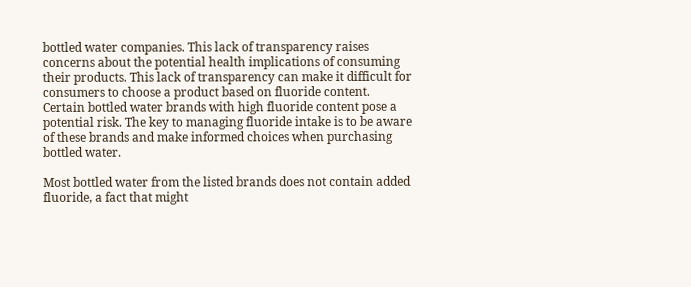bottled water companies. This lack of transparency raises concerns about the potential health implications of consuming their products. This lack of transparency can make it difficult for consumers to choose a product based on fluoride content. Certain bottled water brands with high fluoride content pose a potential risk. The key to managing fluoride intake is to be aware of these brands and make informed choices when purchasing bottled water.

Most bottled water from the listed brands does not contain added fluoride, a fact that might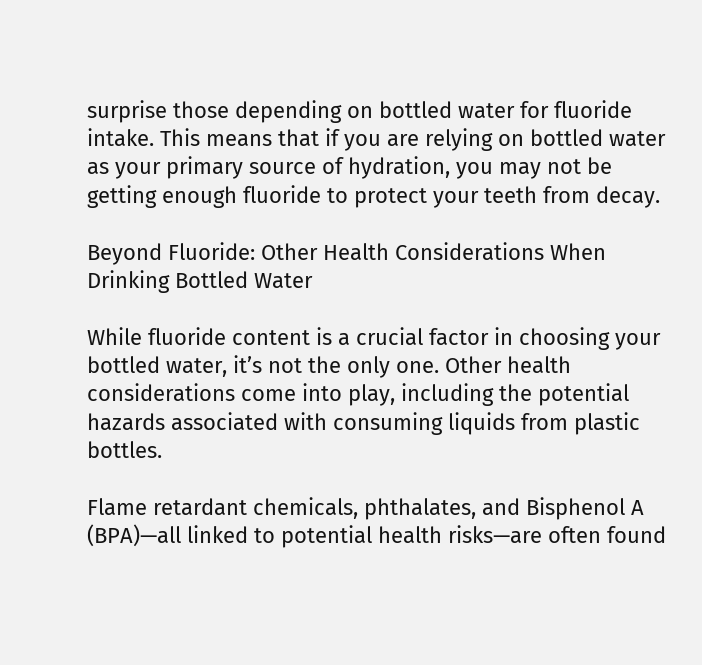surprise those depending on bottled water for fluoride intake. This means that if you are relying on bottled water as your primary source of hydration, you may not be getting enough fluoride to protect your teeth from decay.

Beyond Fluoride: Other Health Considerations When Drinking Bottled Water

While fluoride content is a crucial factor in choosing your bottled water, it’s not the only one. Other health considerations come into play, including the potential hazards associated with consuming liquids from plastic bottles.

Flame retardant chemicals, phthalates, and Bisphenol A (BPA)—all linked to potential health risks—are often found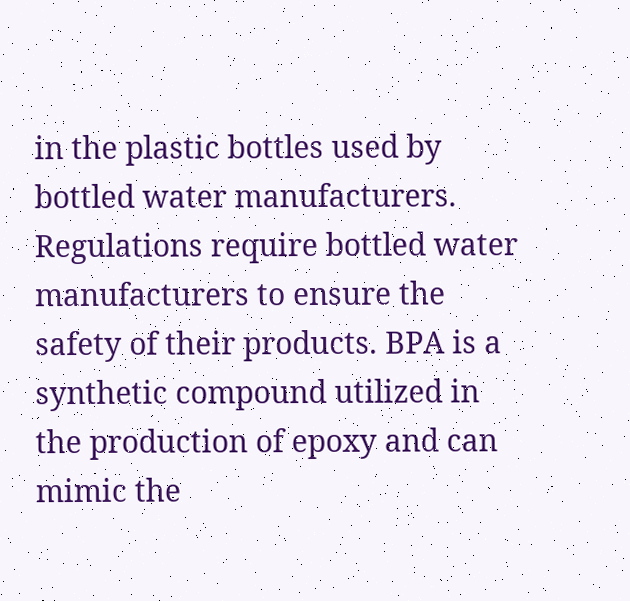in the plastic bottles used by bottled water manufacturers. Regulations require bottled water manufacturers to ensure the safety of their products. BPA is a synthetic compound utilized in the production of epoxy and can mimic the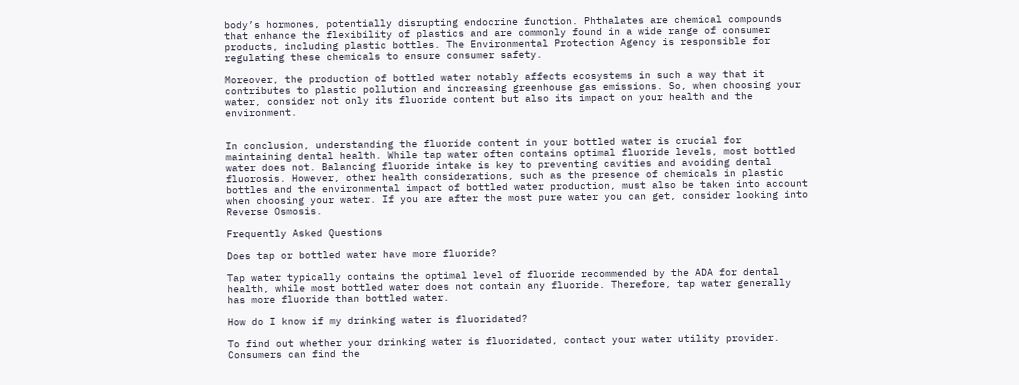body’s hormones, potentially disrupting endocrine function. Phthalates are chemical compounds that enhance the flexibility of plastics and are commonly found in a wide range of consumer products, including plastic bottles. The Environmental Protection Agency is responsible for regulating these chemicals to ensure consumer safety.

Moreover, the production of bottled water notably affects ecosystems in such a way that it contributes to plastic pollution and increasing greenhouse gas emissions. So, when choosing your water, consider not only its fluoride content but also its impact on your health and the environment.


In conclusion, understanding the fluoride content in your bottled water is crucial for maintaining dental health. While tap water often contains optimal fluoride levels, most bottled water does not. Balancing fluoride intake is key to preventing cavities and avoiding dental fluorosis. However, other health considerations, such as the presence of chemicals in plastic bottles and the environmental impact of bottled water production, must also be taken into account when choosing your water. If you are after the most pure water you can get, consider looking into Reverse Osmosis.

Frequently Asked Questions

Does tap or bottled water have more fluoride?

Tap water typically contains the optimal level of fluoride recommended by the ADA for dental health, while most bottled water does not contain any fluoride. Therefore, tap water generally has more fluoride than bottled water.

How do I know if my drinking water is fluoridated?

To find out whether your drinking water is fluoridated, contact your water utility provider. Consumers can find the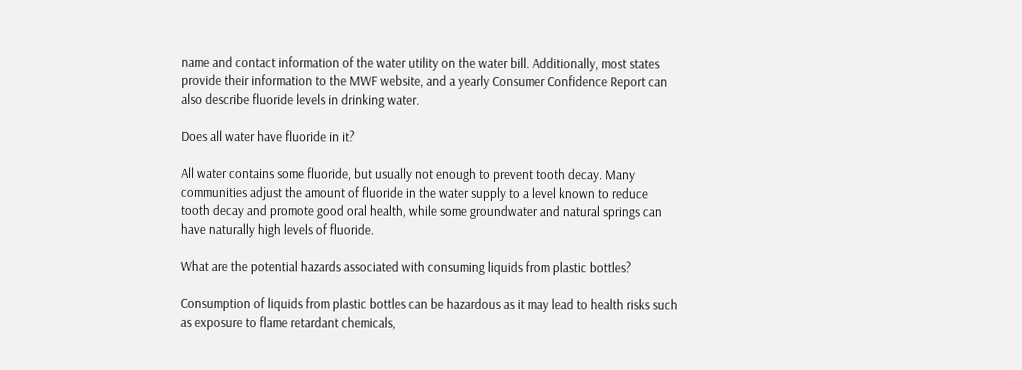name and contact information of the water utility on the water bill. Additionally, most states provide their information to the MWF website, and a yearly Consumer Confidence Report can also describe fluoride levels in drinking water.

Does all water have fluoride in it?

All water contains some fluoride, but usually not enough to prevent tooth decay. Many communities adjust the amount of fluoride in the water supply to a level known to reduce tooth decay and promote good oral health, while some groundwater and natural springs can have naturally high levels of fluoride.

What are the potential hazards associated with consuming liquids from plastic bottles?

Consumption of liquids from plastic bottles can be hazardous as it may lead to health risks such as exposure to flame retardant chemicals,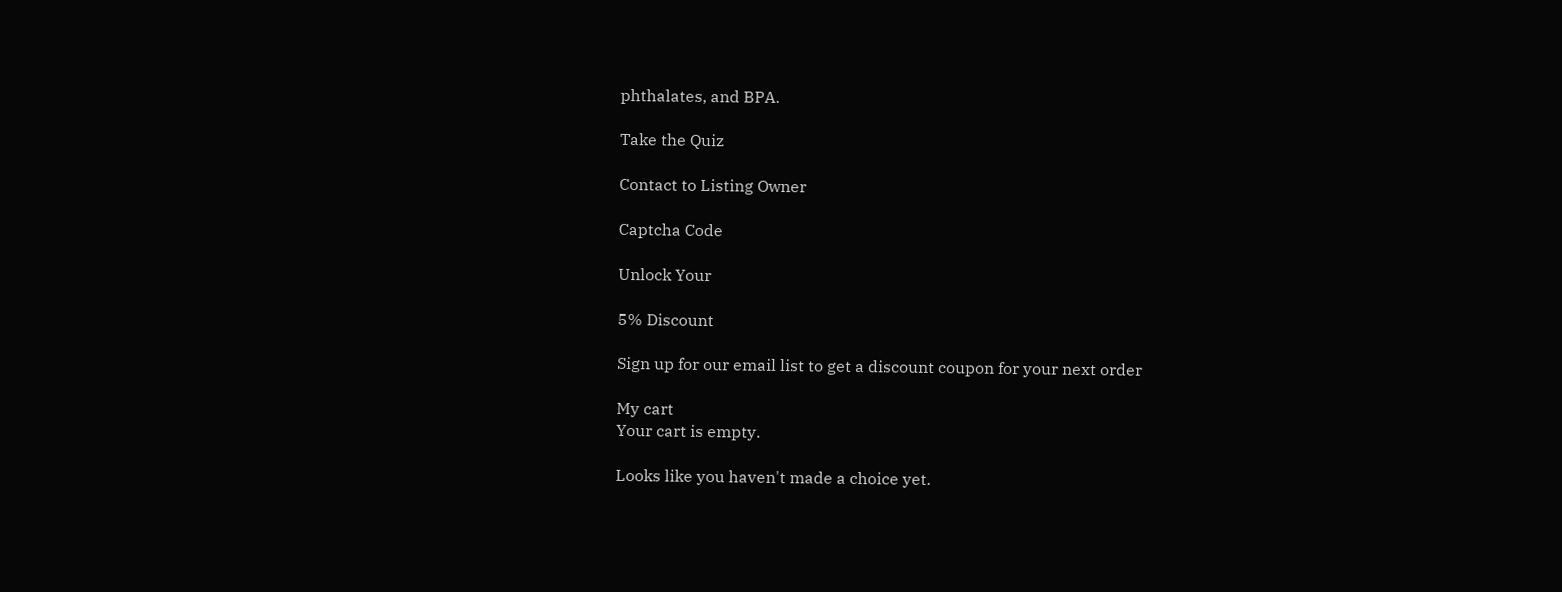phthalates, and BPA.

Take the Quiz

Contact to Listing Owner

Captcha Code

Unlock Your

5% Discount

Sign up for our email list to get a discount coupon for your next order

My cart
Your cart is empty.

Looks like you haven't made a choice yet.